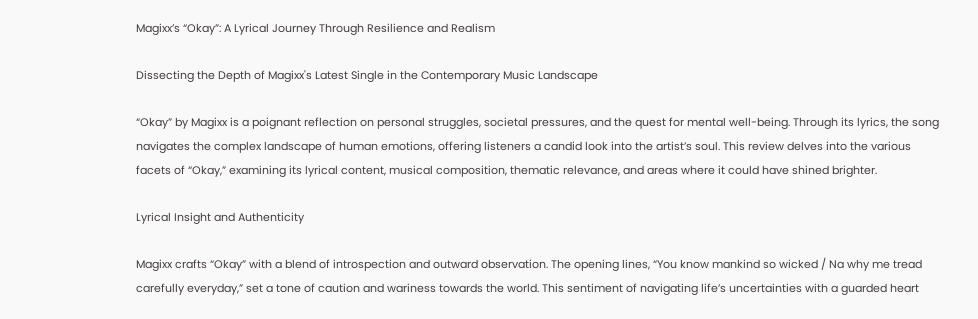Magixx’s “Okay”: A Lyrical Journey Through Resilience and Realism

Dissecting the Depth of Magixx's Latest Single in the Contemporary Music Landscape

“Okay” by Magixx is a poignant reflection on personal struggles, societal pressures, and the quest for mental well-being. Through its lyrics, the song navigates the complex landscape of human emotions, offering listeners a candid look into the artist’s soul. This review delves into the various facets of “Okay,” examining its lyrical content, musical composition, thematic relevance, and areas where it could have shined brighter.

Lyrical Insight and Authenticity

Magixx crafts “Okay” with a blend of introspection and outward observation. The opening lines, “You know mankind so wicked / Na why me tread carefully everyday,” set a tone of caution and wariness towards the world. This sentiment of navigating life’s uncertainties with a guarded heart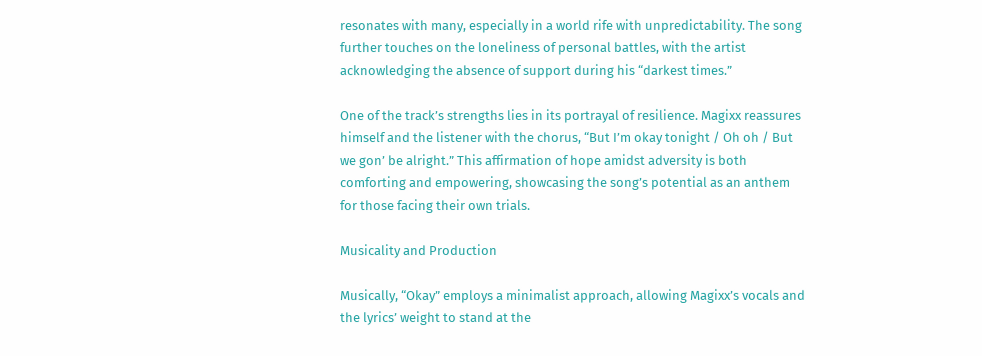resonates with many, especially in a world rife with unpredictability. The song further touches on the loneliness of personal battles, with the artist acknowledging the absence of support during his “darkest times.”

One of the track’s strengths lies in its portrayal of resilience. Magixx reassures himself and the listener with the chorus, “But I’m okay tonight / Oh oh / But we gon’ be alright.” This affirmation of hope amidst adversity is both comforting and empowering, showcasing the song’s potential as an anthem for those facing their own trials.

Musicality and Production

Musically, “Okay” employs a minimalist approach, allowing Magixx’s vocals and the lyrics’ weight to stand at the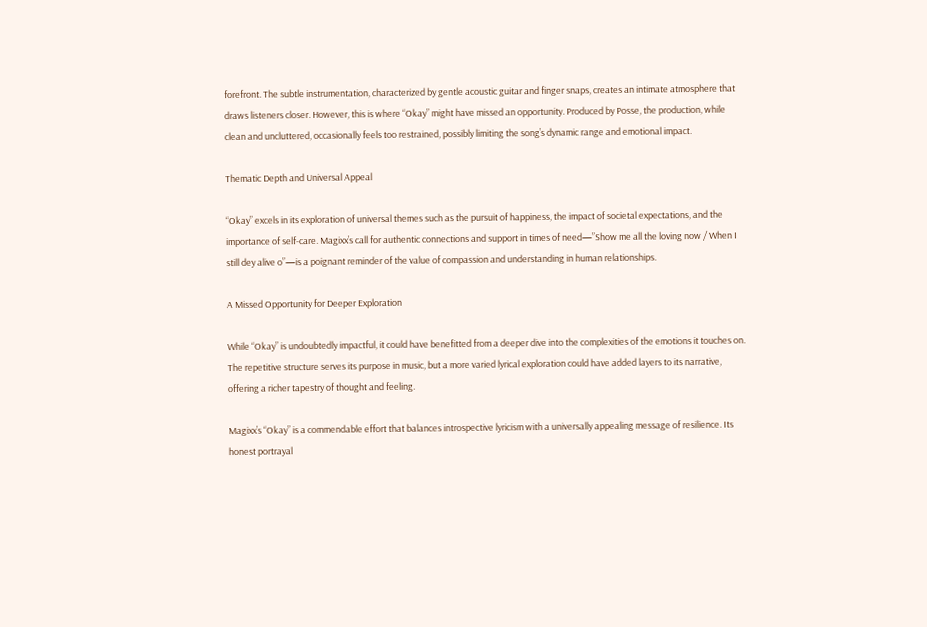forefront. The subtle instrumentation, characterized by gentle acoustic guitar and finger snaps, creates an intimate atmosphere that draws listeners closer. However, this is where “Okay” might have missed an opportunity. Produced by Posse, the production, while clean and uncluttered, occasionally feels too restrained, possibly limiting the song’s dynamic range and emotional impact.

Thematic Depth and Universal Appeal

“Okay” excels in its exploration of universal themes such as the pursuit of happiness, the impact of societal expectations, and the importance of self-care. Magixx’s call for authentic connections and support in times of need—”Show me all the loving now / When I still dey alive o”—is a poignant reminder of the value of compassion and understanding in human relationships.

A Missed Opportunity for Deeper Exploration

While “Okay” is undoubtedly impactful, it could have benefitted from a deeper dive into the complexities of the emotions it touches on. The repetitive structure serves its purpose in music, but a more varied lyrical exploration could have added layers to its narrative, offering a richer tapestry of thought and feeling.

Magixx’s “Okay” is a commendable effort that balances introspective lyricism with a universally appealing message of resilience. Its honest portrayal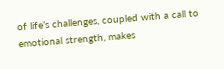of life’s challenges, coupled with a call to emotional strength, makes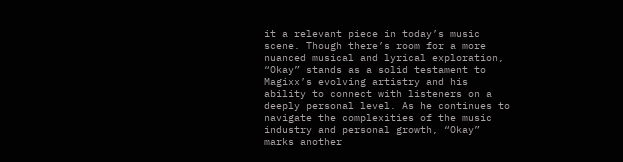it a relevant piece in today’s music scene. Though there’s room for a more nuanced musical and lyrical exploration, “Okay” stands as a solid testament to Magixx’s evolving artistry and his ability to connect with listeners on a deeply personal level. As he continues to navigate the complexities of the music industry and personal growth, “Okay” marks another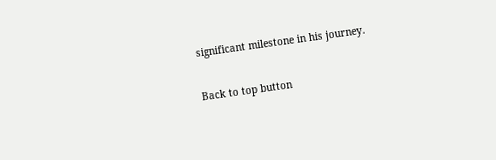significant milestone in his journey.

Back to top button